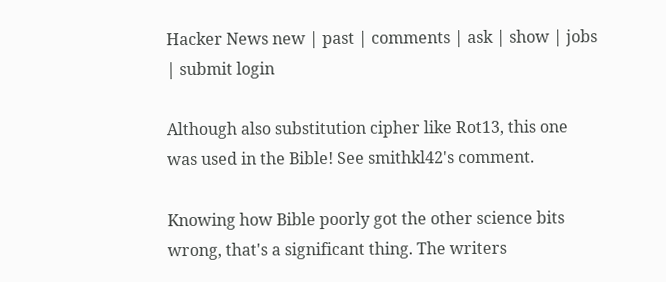Hacker News new | past | comments | ask | show | jobs | submit login

Although also substitution cipher like Rot13, this one was used in the Bible! See smithkl42's comment.

Knowing how Bible poorly got the other science bits wrong, that's a significant thing. The writers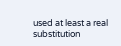used at least a real substitution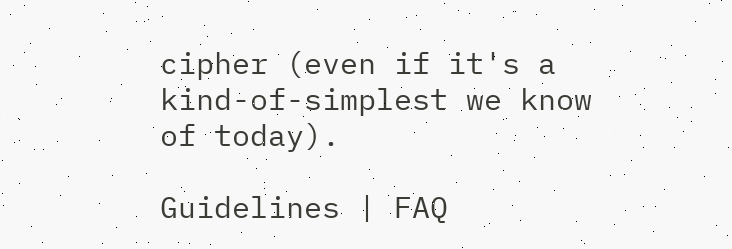cipher (even if it's a kind-of-simplest we know of today).

Guidelines | FAQ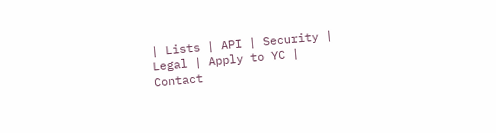| Lists | API | Security | Legal | Apply to YC | Contact